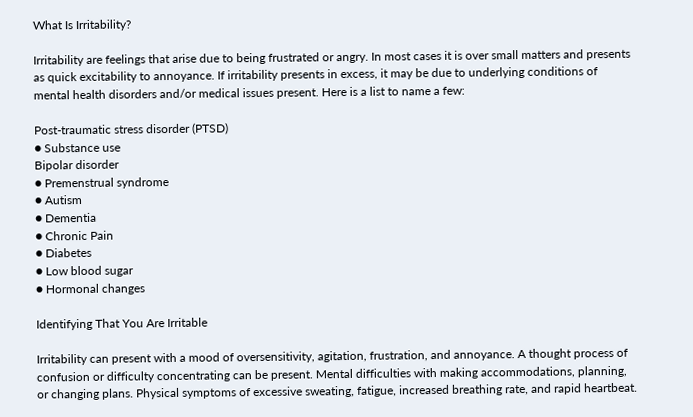What Is Irritability?

Irritability are feelings that arise due to being frustrated or angry. In most cases it is over small matters and presents as quick excitability to annoyance. If irritability presents in excess, it may be due to underlying conditions of mental health disorders and/or medical issues present. Here is a list to name a few:

Post-traumatic stress disorder (PTSD)
● Substance use
Bipolar disorder
● Premenstrual syndrome
● Autism
● Dementia
● Chronic Pain
● Diabetes
● Low blood sugar
● Hormonal changes

Identifying That You Are Irritable

Irritability can present with a mood of oversensitivity, agitation, frustration, and annoyance. A thought process of confusion or difficulty concentrating can be present. Mental difficulties with making accommodations, planning, or changing plans. Physical symptoms of excessive sweating, fatigue, increased breathing rate, and rapid heartbeat.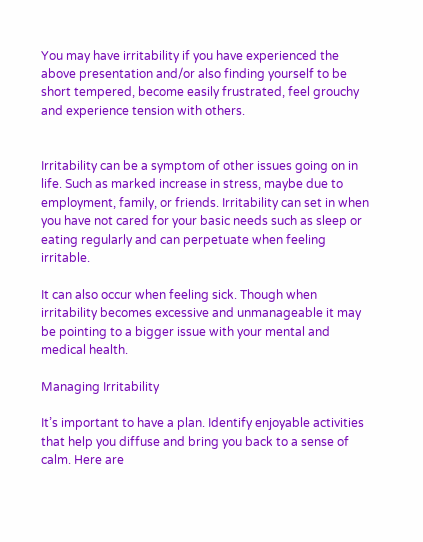You may have irritability if you have experienced the above presentation and/or also finding yourself to be short tempered, become easily frustrated, feel grouchy and experience tension with others.


Irritability can be a symptom of other issues going on in life. Such as marked increase in stress, maybe due to employment, family, or friends. Irritability can set in when you have not cared for your basic needs such as sleep or eating regularly and can perpetuate when feeling irritable.

It can also occur when feeling sick. Though when irritability becomes excessive and unmanageable it may be pointing to a bigger issue with your mental and medical health.

Managing Irritability

It’s important to have a plan. Identify enjoyable activities that help you diffuse and bring you back to a sense of calm. Here are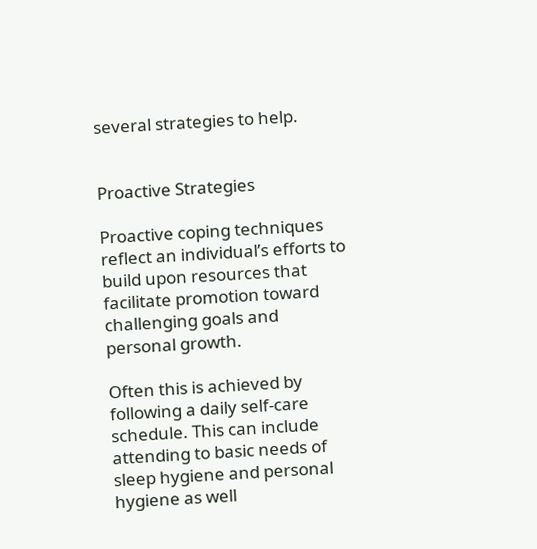several strategies to help.


Proactive Strategies

Proactive coping techniques reflect an individual’s efforts to build upon resources that facilitate promotion toward challenging goals and personal growth.

Often this is achieved by following a daily self-care schedule. This can include attending to basic needs of sleep hygiene and personal hygiene as well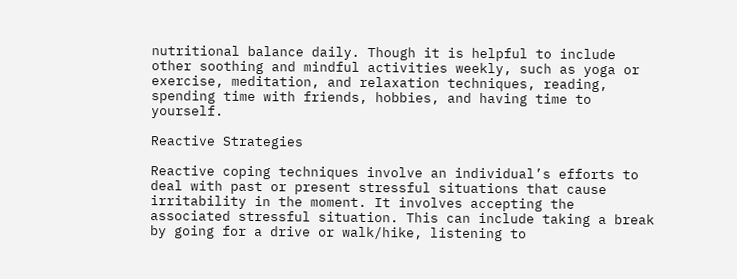nutritional balance daily. Though it is helpful to include other soothing and mindful activities weekly, such as yoga or exercise, meditation, and relaxation techniques, reading, spending time with friends, hobbies, and having time to yourself.

Reactive Strategies

Reactive coping techniques involve an individual’s efforts to deal with past or present stressful situations that cause irritability in the moment. It involves accepting the associated stressful situation. This can include taking a break by going for a drive or walk/hike, listening to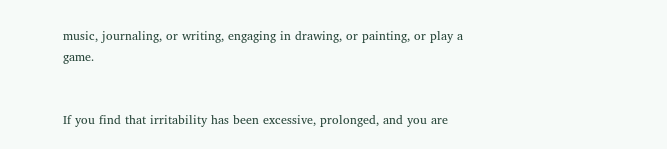music, journaling, or writing, engaging in drawing, or painting, or play a game.


If you find that irritability has been excessive, prolonged, and you are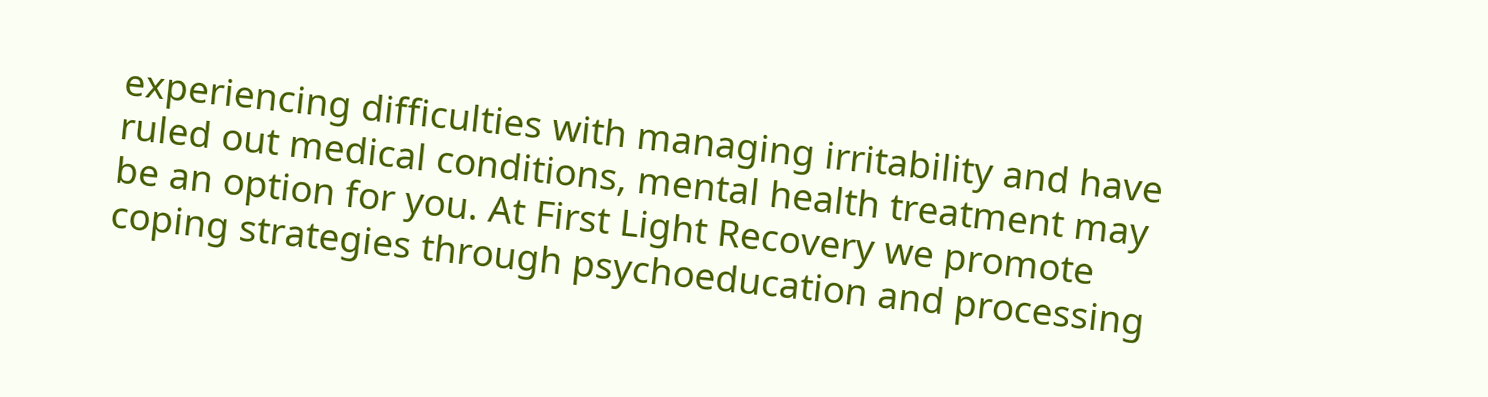experiencing difficulties with managing irritability and have ruled out medical conditions, mental health treatment may be an option for you. At First Light Recovery we promote coping strategies through psychoeducation and processing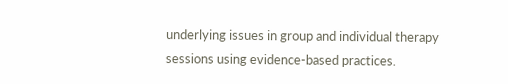underlying issues in group and individual therapy sessions using evidence-based practices.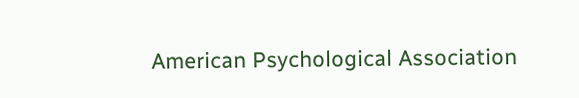American Psychological Association